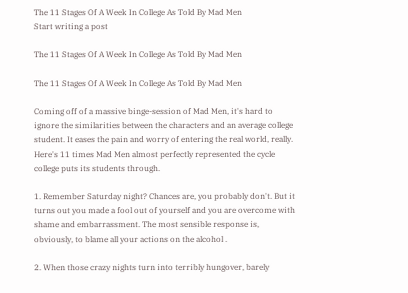The 11 Stages Of A Week In College As Told By Mad Men
Start writing a post

The 11 Stages Of A Week In College As Told By Mad Men

The 11 Stages Of A Week In College As Told By Mad Men

Coming off of a massive binge-session of Mad Men, it's hard to ignore the similarities between the characters and an average college student. It eases the pain and worry of entering the real world, really. Here's 11 times Mad Men almost perfectly represented the cycle college puts its students through.

1. Remember Saturday night? Chances are, you probably don't. But it turns out you made a fool out of yourself and you are overcome with shame and embarrassment. The most sensible response is, obviously, to blame all your actions on the alcohol .

2. When those crazy nights turn into terribly hungover, barely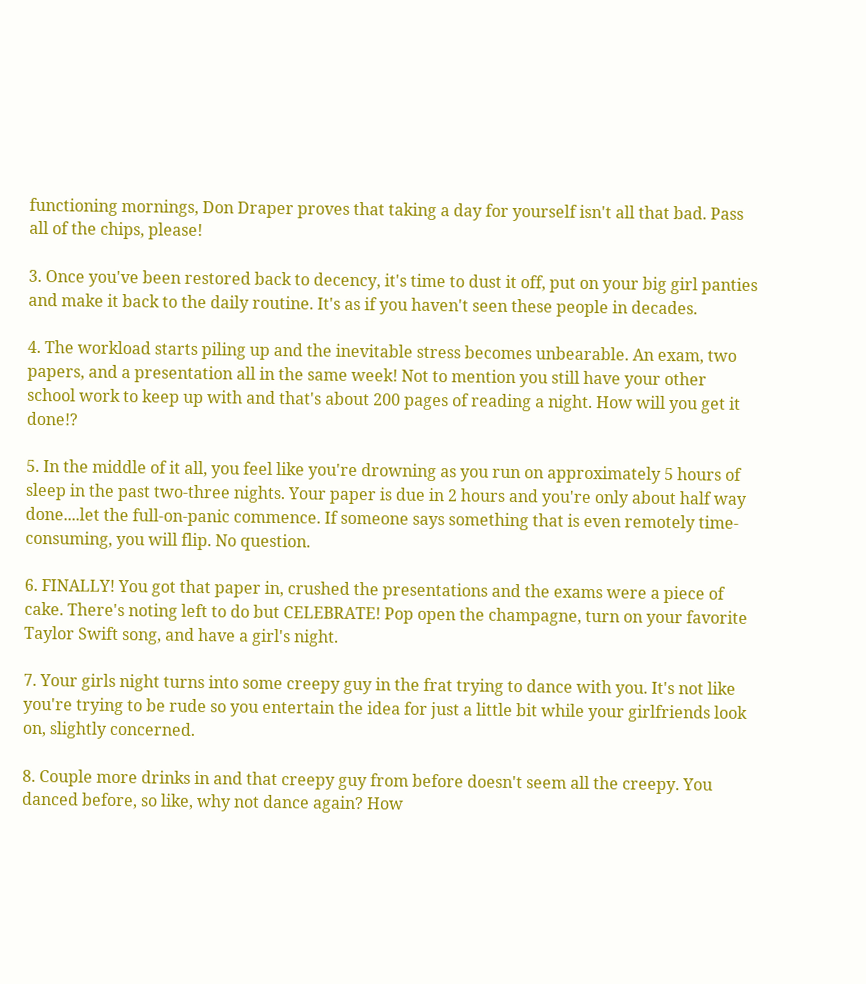functioning mornings, Don Draper proves that taking a day for yourself isn't all that bad. Pass all of the chips, please!

3. Once you've been restored back to decency, it's time to dust it off, put on your big girl panties and make it back to the daily routine. It's as if you haven't seen these people in decades.

4. The workload starts piling up and the inevitable stress becomes unbearable. An exam, two papers, and a presentation all in the same week! Not to mention you still have your other school work to keep up with and that's about 200 pages of reading a night. How will you get it done!?

5. In the middle of it all, you feel like you're drowning as you run on approximately 5 hours of sleep in the past two-three nights. Your paper is due in 2 hours and you're only about half way done....let the full-on-panic commence. If someone says something that is even remotely time-consuming, you will flip. No question.

6. FINALLY! You got that paper in, crushed the presentations and the exams were a piece of cake. There's noting left to do but CELEBRATE! Pop open the champagne, turn on your favorite Taylor Swift song, and have a girl's night.

7. Your girls night turns into some creepy guy in the frat trying to dance with you. It's not like you're trying to be rude so you entertain the idea for just a little bit while your girlfriends look on, slightly concerned.

8. Couple more drinks in and that creepy guy from before doesn't seem all the creepy. You danced before, so like, why not dance again? How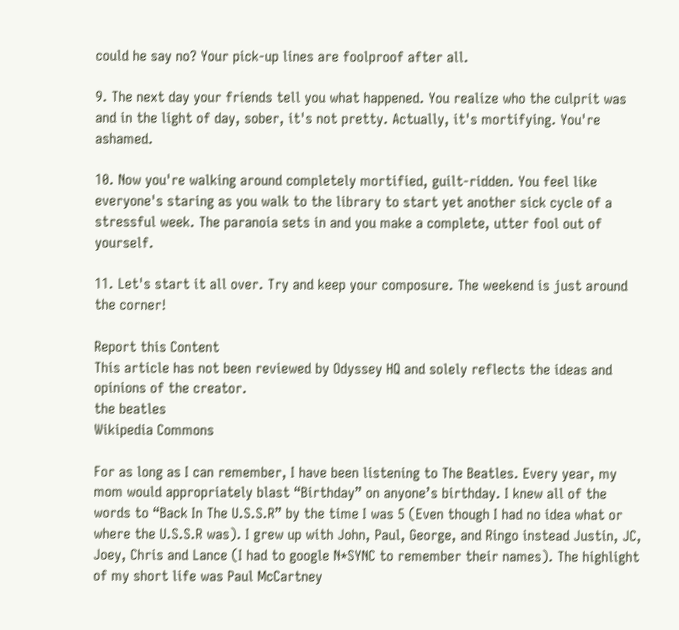could he say no? Your pick-up lines are foolproof after all.

9. The next day your friends tell you what happened. You realize who the culprit was and in the light of day, sober, it's not pretty. Actually, it's mortifying. You're ashamed.

10. Now you're walking around completely mortified, guilt-ridden. You feel like everyone's staring as you walk to the library to start yet another sick cycle of a stressful week. The paranoia sets in and you make a complete, utter fool out of yourself.

11. Let's start it all over. Try and keep your composure. The weekend is just around the corner!

Report this Content
This article has not been reviewed by Odyssey HQ and solely reflects the ideas and opinions of the creator.
the beatles
Wikipedia Commons

For as long as I can remember, I have been listening to The Beatles. Every year, my mom would appropriately blast “Birthday” on anyone’s birthday. I knew all of the words to “Back In The U.S.S.R” by the time I was 5 (Even though I had no idea what or where the U.S.S.R was). I grew up with John, Paul, George, and Ringo instead Justin, JC, Joey, Chris and Lance (I had to google N*SYNC to remember their names). The highlight of my short life was Paul McCartney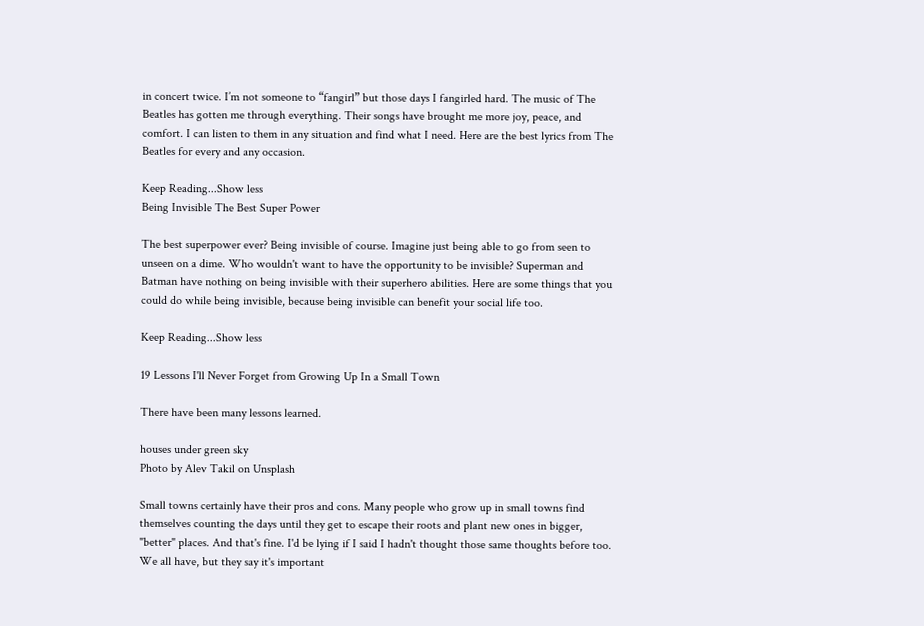in concert twice. I’m not someone to “fangirl” but those days I fangirled hard. The music of The Beatles has gotten me through everything. Their songs have brought me more joy, peace, and comfort. I can listen to them in any situation and find what I need. Here are the best lyrics from The Beatles for every and any occasion.

Keep Reading...Show less
Being Invisible The Best Super Power

The best superpower ever? Being invisible of course. Imagine just being able to go from seen to unseen on a dime. Who wouldn't want to have the opportunity to be invisible? Superman and Batman have nothing on being invisible with their superhero abilities. Here are some things that you could do while being invisible, because being invisible can benefit your social life too.

Keep Reading...Show less

19 Lessons I'll Never Forget from Growing Up In a Small Town

There have been many lessons learned.

houses under green sky
Photo by Alev Takil on Unsplash

Small towns certainly have their pros and cons. Many people who grow up in small towns find themselves counting the days until they get to escape their roots and plant new ones in bigger, "better" places. And that's fine. I'd be lying if I said I hadn't thought those same thoughts before too. We all have, but they say it's important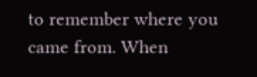to remember where you came from. When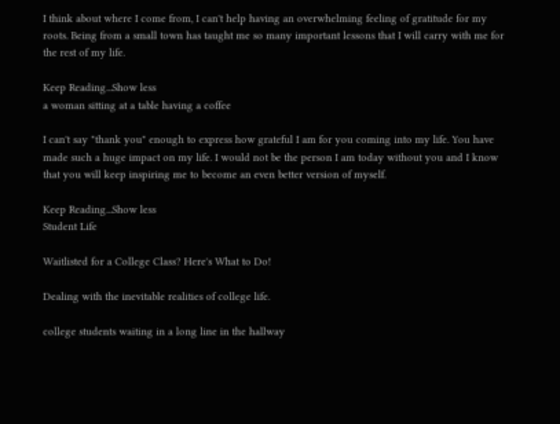I think about where I come from, I can't help having an overwhelming feeling of gratitude for my roots. Being from a small town has taught me so many important lessons that I will carry with me for the rest of my life.

Keep Reading...Show less
a woman sitting at a table having a coffee

I can't say "thank you" enough to express how grateful I am for you coming into my life. You have made such a huge impact on my life. I would not be the person I am today without you and I know that you will keep inspiring me to become an even better version of myself.

Keep Reading...Show less
Student Life

Waitlisted for a College Class? Here's What to Do!

Dealing with the inevitable realities of college life.

college students waiting in a long line in the hallway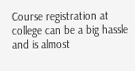Course registration at college can be a big hassle and is almost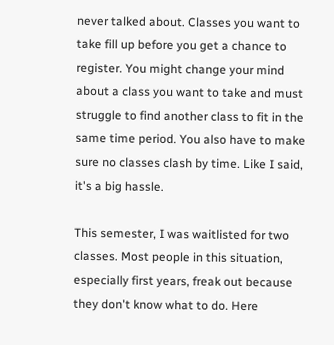never talked about. Classes you want to take fill up before you get a chance to register. You might change your mind about a class you want to take and must struggle to find another class to fit in the same time period. You also have to make sure no classes clash by time. Like I said, it's a big hassle.

This semester, I was waitlisted for two classes. Most people in this situation, especially first years, freak out because they don't know what to do. Here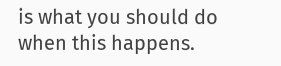is what you should do when this happens.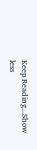Keep Reading...Show less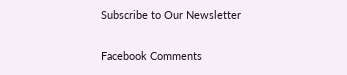Subscribe to Our Newsletter

Facebook Comments